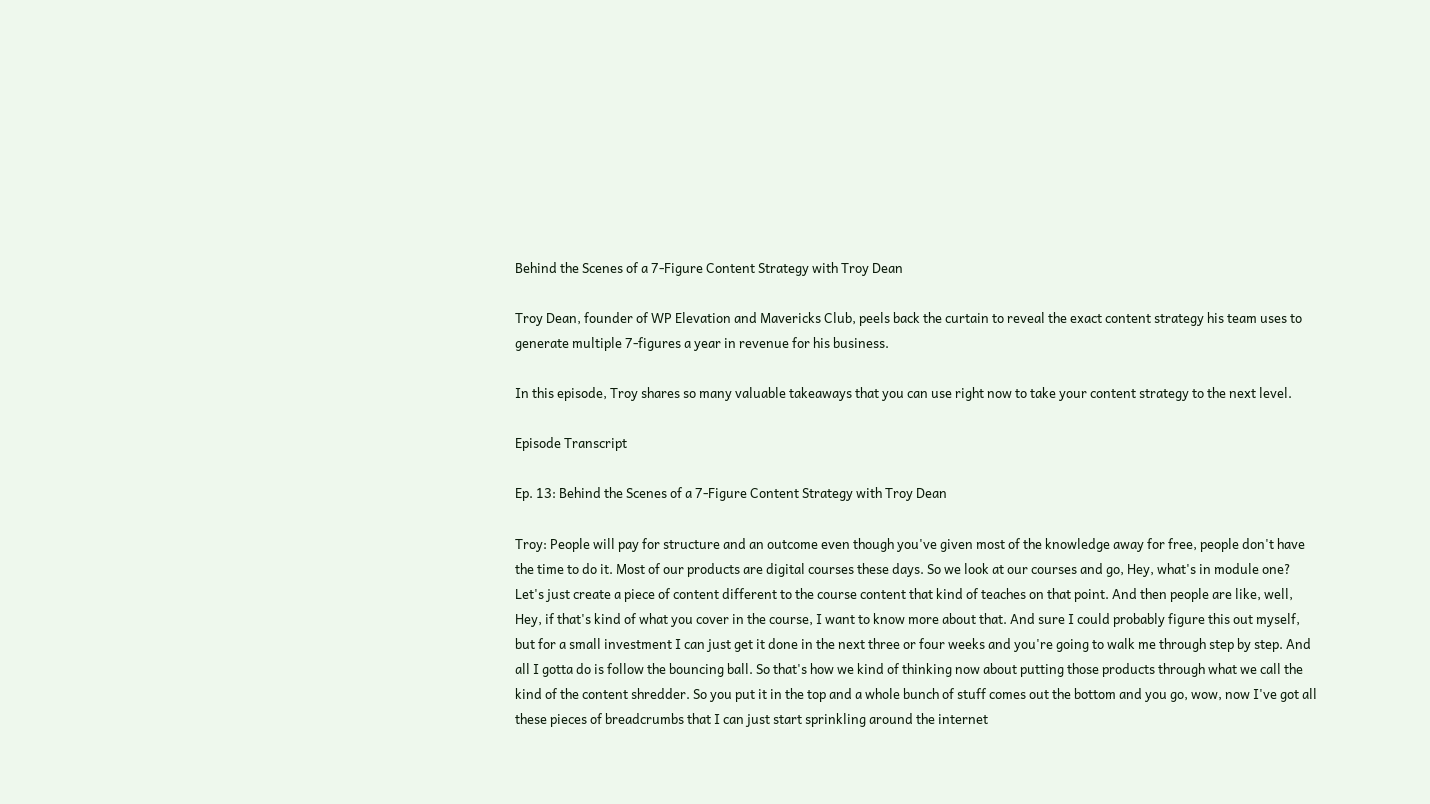Behind the Scenes of a 7-Figure Content Strategy with Troy Dean

Troy Dean, founder of WP Elevation and Mavericks Club, peels back the curtain to reveal the exact content strategy his team uses to generate multiple 7-figures a year in revenue for his business.

In this episode, Troy shares so many valuable takeaways that you can use right now to take your content strategy to the next level.

Episode Transcript

Ep. 13: Behind the Scenes of a 7-Figure Content Strategy with Troy Dean

Troy: People will pay for structure and an outcome even though you've given most of the knowledge away for free, people don't have the time to do it. Most of our products are digital courses these days. So we look at our courses and go, Hey, what's in module one? Let's just create a piece of content different to the course content that kind of teaches on that point. And then people are like, well, Hey, if that's kind of what you cover in the course, I want to know more about that. And sure I could probably figure this out myself, but for a small investment I can just get it done in the next three or four weeks and you're going to walk me through step by step. And all I gotta do is follow the bouncing ball. So that's how we kind of thinking now about putting those products through what we call the kind of the content shredder. So you put it in the top and a whole bunch of stuff comes out the bottom and you go, wow, now I've got all these pieces of breadcrumbs that I can just start sprinkling around the internet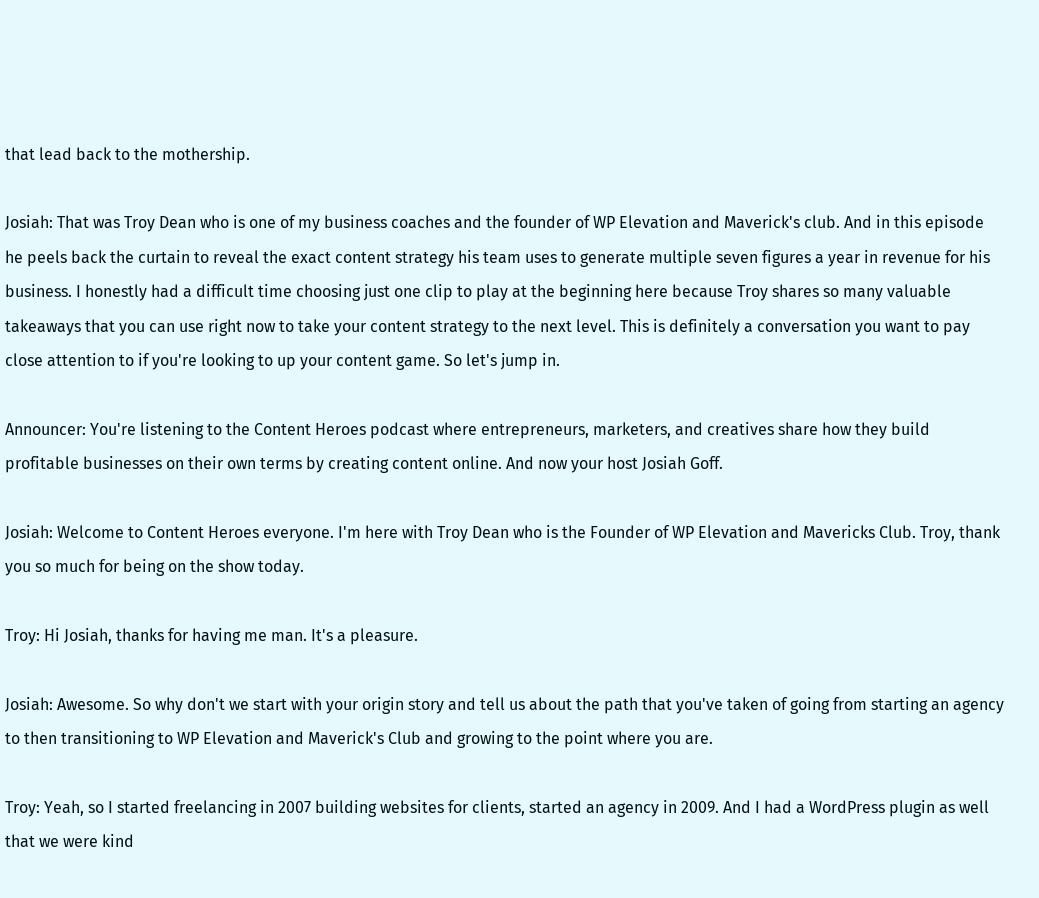that lead back to the mothership.

Josiah: That was Troy Dean who is one of my business coaches and the founder of WP Elevation and Maverick's club. And in this episode he peels back the curtain to reveal the exact content strategy his team uses to generate multiple seven figures a year in revenue for his business. I honestly had a difficult time choosing just one clip to play at the beginning here because Troy shares so many valuable takeaways that you can use right now to take your content strategy to the next level. This is definitely a conversation you want to pay close attention to if you're looking to up your content game. So let's jump in.

Announcer: You're listening to the Content Heroes podcast where entrepreneurs, marketers, and creatives share how they build profitable businesses on their own terms by creating content online. And now your host Josiah Goff.

Josiah: Welcome to Content Heroes everyone. I'm here with Troy Dean who is the Founder of WP Elevation and Mavericks Club. Troy, thank you so much for being on the show today.

Troy: Hi Josiah, thanks for having me man. It's a pleasure.

Josiah: Awesome. So why don't we start with your origin story and tell us about the path that you've taken of going from starting an agency to then transitioning to WP Elevation and Maverick's Club and growing to the point where you are.

Troy: Yeah, so I started freelancing in 2007 building websites for clients, started an agency in 2009. And I had a WordPress plugin as well that we were kind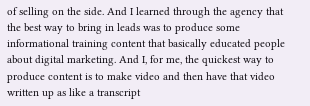of selling on the side. And I learned through the agency that the best way to bring in leads was to produce some informational training content that basically educated people about digital marketing. And I, for me, the quickest way to produce content is to make video and then have that video written up as like a transcript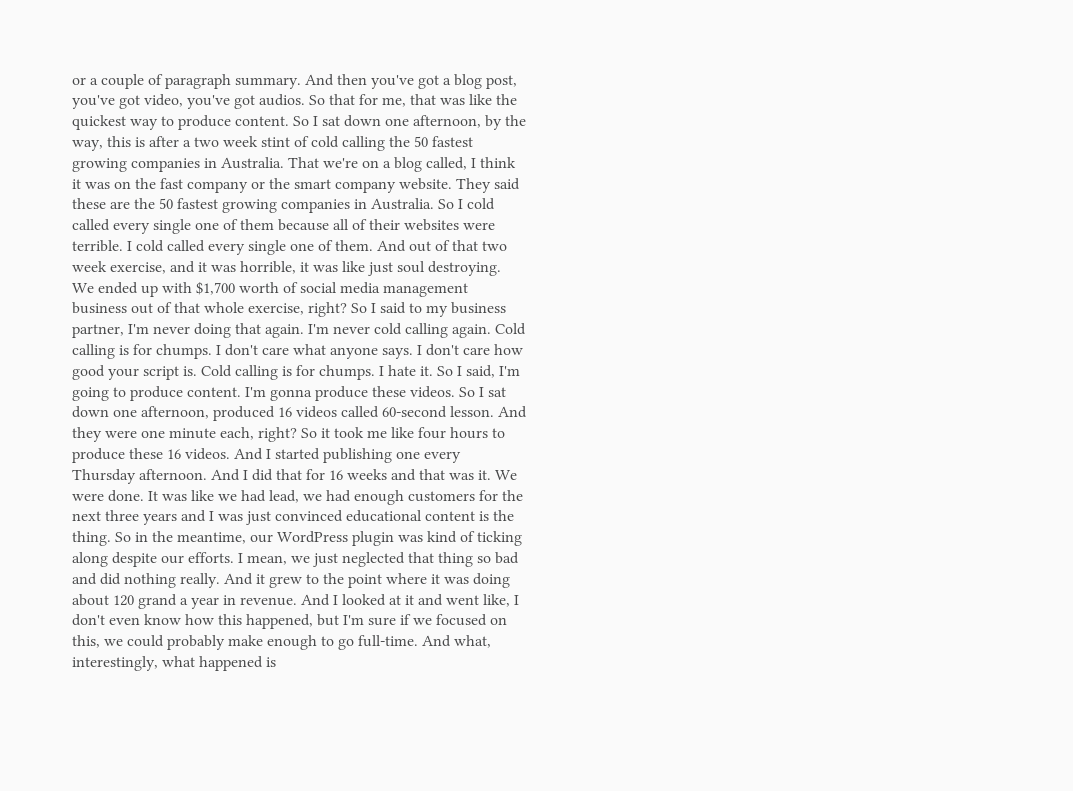or a couple of paragraph summary. And then you've got a blog post, you've got video, you've got audios. So that for me, that was like the quickest way to produce content. So I sat down one afternoon, by the way, this is after a two week stint of cold calling the 50 fastest growing companies in Australia. That we're on a blog called, I think it was on the fast company or the smart company website. They said these are the 50 fastest growing companies in Australia. So I cold called every single one of them because all of their websites were terrible. I cold called every single one of them. And out of that two week exercise, and it was horrible, it was like just soul destroying. We ended up with $1,700 worth of social media management business out of that whole exercise, right? So I said to my business partner, I'm never doing that again. I'm never cold calling again. Cold calling is for chumps. I don't care what anyone says. I don't care how good your script is. Cold calling is for chumps. I hate it. So I said, I'm going to produce content. I'm gonna produce these videos. So I sat down one afternoon, produced 16 videos called 60-second lesson. And they were one minute each, right? So it took me like four hours to produce these 16 videos. And I started publishing one every Thursday afternoon. And I did that for 16 weeks and that was it. We were done. It was like we had lead, we had enough customers for the next three years and I was just convinced educational content is the thing. So in the meantime, our WordPress plugin was kind of ticking along despite our efforts. I mean, we just neglected that thing so bad and did nothing really. And it grew to the point where it was doing about 120 grand a year in revenue. And I looked at it and went like, I don't even know how this happened, but I'm sure if we focused on this, we could probably make enough to go full-time. And what, interestingly, what happened is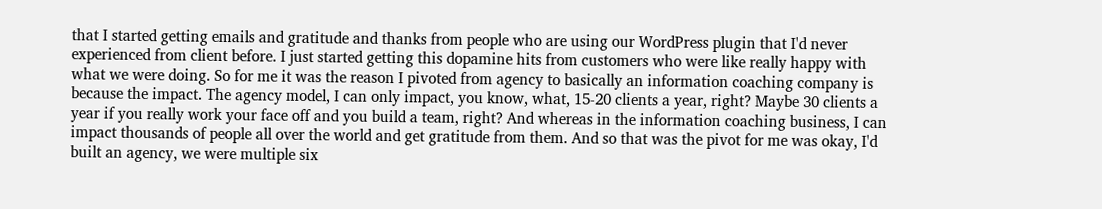that I started getting emails and gratitude and thanks from people who are using our WordPress plugin that I'd never experienced from client before. I just started getting this dopamine hits from customers who were like really happy with what we were doing. So for me it was the reason I pivoted from agency to basically an information coaching company is because the impact. The agency model, I can only impact, you know, what, 15-20 clients a year, right? Maybe 30 clients a year if you really work your face off and you build a team, right? And whereas in the information coaching business, I can impact thousands of people all over the world and get gratitude from them. And so that was the pivot for me was okay, I'd built an agency, we were multiple six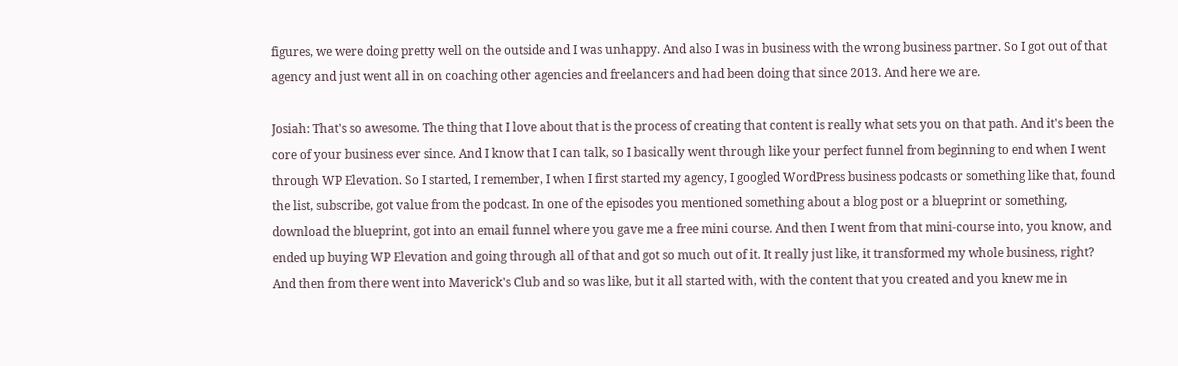figures, we were doing pretty well on the outside and I was unhappy. And also I was in business with the wrong business partner. So I got out of that agency and just went all in on coaching other agencies and freelancers and had been doing that since 2013. And here we are.

Josiah: That's so awesome. The thing that I love about that is the process of creating that content is really what sets you on that path. And it's been the core of your business ever since. And I know that I can talk, so I basically went through like your perfect funnel from beginning to end when I went through WP Elevation. So I started, I remember, I when I first started my agency, I googled WordPress business podcasts or something like that, found the list, subscribe, got value from the podcast. In one of the episodes you mentioned something about a blog post or a blueprint or something, download the blueprint, got into an email funnel where you gave me a free mini course. And then I went from that mini-course into, you know, and ended up buying WP Elevation and going through all of that and got so much out of it. It really just like, it transformed my whole business, right? And then from there went into Maverick's Club and so was like, but it all started with, with the content that you created and you knew me in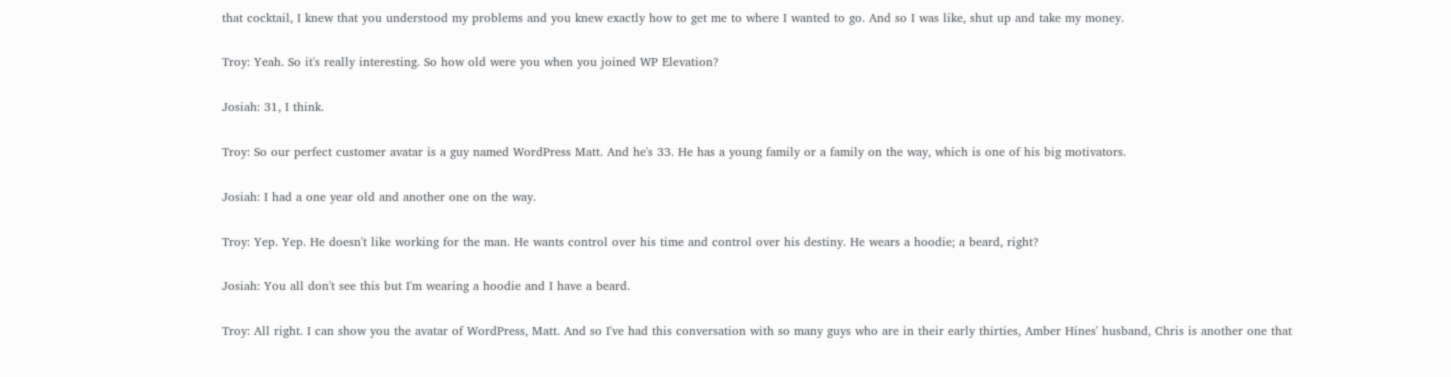that cocktail, I knew that you understood my problems and you knew exactly how to get me to where I wanted to go. And so I was like, shut up and take my money.

Troy: Yeah. So it's really interesting. So how old were you when you joined WP Elevation?

Josiah: 31, I think.

Troy: So our perfect customer avatar is a guy named WordPress Matt. And he's 33. He has a young family or a family on the way, which is one of his big motivators.

Josiah: I had a one year old and another one on the way.

Troy: Yep. Yep. He doesn't like working for the man. He wants control over his time and control over his destiny. He wears a hoodie; a beard, right?

Josiah: You all don't see this but I'm wearing a hoodie and I have a beard.

Troy: All right. I can show you the avatar of WordPress, Matt. And so I've had this conversation with so many guys who are in their early thirties, Amber Hines' husband, Chris is another one that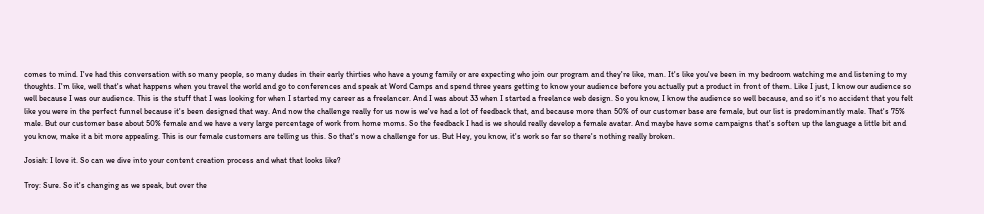comes to mind. I've had this conversation with so many people, so many dudes in their early thirties who have a young family or are expecting who join our program and they're like, man. It's like you've been in my bedroom watching me and listening to my thoughts. I'm like, well that's what happens when you travel the world and go to conferences and speak at Word Camps and spend three years getting to know your audience before you actually put a product in front of them. Like I just, I know our audience so well because I was our audience. This is the stuff that I was looking for when I started my career as a freelancer. And I was about 33 when I started a freelance web design. So you know, I know the audience so well because, and so it's no accident that you felt like you were in the perfect funnel because it's been designed that way. And now the challenge really for us now is we've had a lot of feedback that, and because more than 50% of our customer base are female, but our list is predominantly male. That's 75% male. But our customer base about 50% female and we have a very large percentage of work from home moms. So the feedback I had is we should really develop a female avatar. And maybe have some campaigns that's soften up the language a little bit and you know, make it a bit more appealing. This is our female customers are telling us this. So that's now a challenge for us. But Hey, you know, it's work so far so there's nothing really broken.

Josiah: I love it. So can we dive into your content creation process and what that looks like?

Troy: Sure. So it's changing as we speak, but over the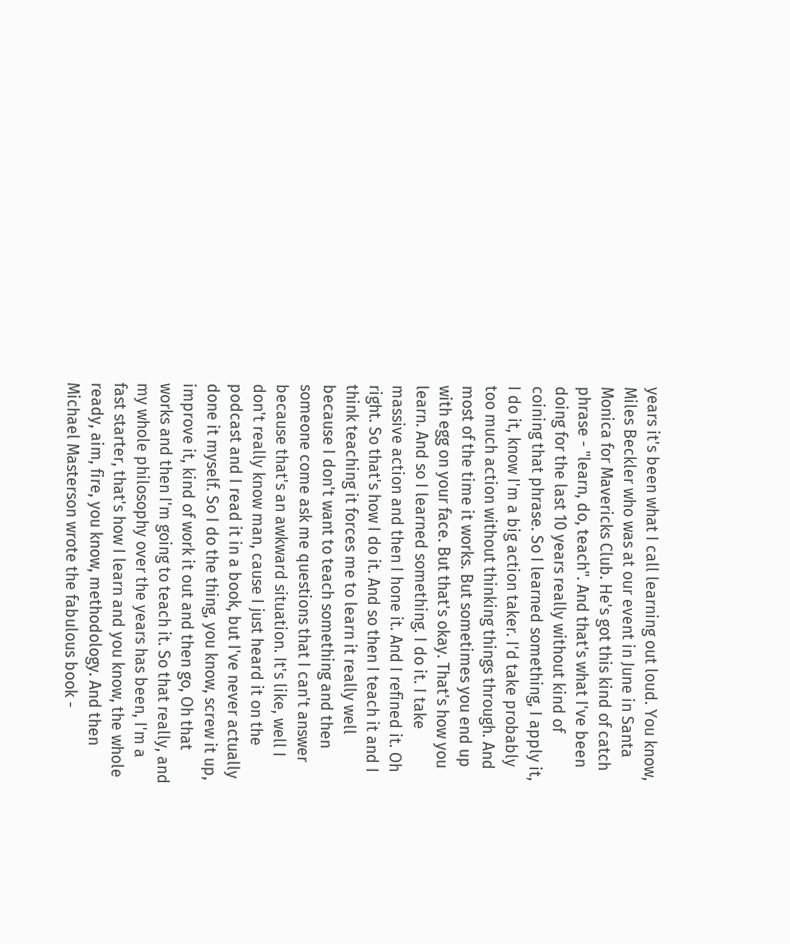years it's been what I call learning out loud. You know, Miles Beckler who was at our event in June in Santa Monica for Mavericks Club. He's got this kind of catch phrase - "learn, do, teach". And that's what I've been doing for the last 10 years really without kind of coining that phrase. So I learned something, I apply it, I do it, know I'm a big action taker. I'd take probably too much action without thinking things through. And most of the time it works. But sometimes you end up with egg on your face. But that's okay. That's how you learn. And so I learned something. I do it. I take massive action and then I hone it. And I refined it. Oh right. So that's how I do it. And so then I teach it and I think teaching it forces me to learn it really well because I don't want to teach something and then someone come ask me questions that I can't answer because that's an awkward situation. It's like, well I don't really know man, cause I just heard it on the podcast and I read it in a book, but I've never actually done it myself. So I do the thing, you know, screw it up, improve it, kind of work it out and then go, Oh that works and then I'm going to teach it. So that really, and my whole philosophy over the years has been, I'm a fast starter, that's how I learn and you know, the whole ready, aim, fire, you know, methodology. And then Michael Masterson wrote the fabulous book -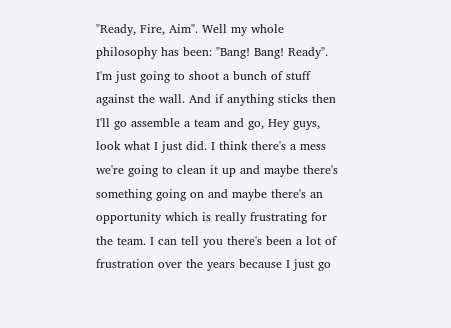"Ready, Fire, Aim". Well my whole philosophy has been: "Bang! Bang! Ready". I'm just going to shoot a bunch of stuff against the wall. And if anything sticks then I'll go assemble a team and go, Hey guys, look what I just did. I think there's a mess we're going to clean it up and maybe there's something going on and maybe there's an opportunity which is really frustrating for the team. I can tell you there's been a lot of frustration over the years because I just go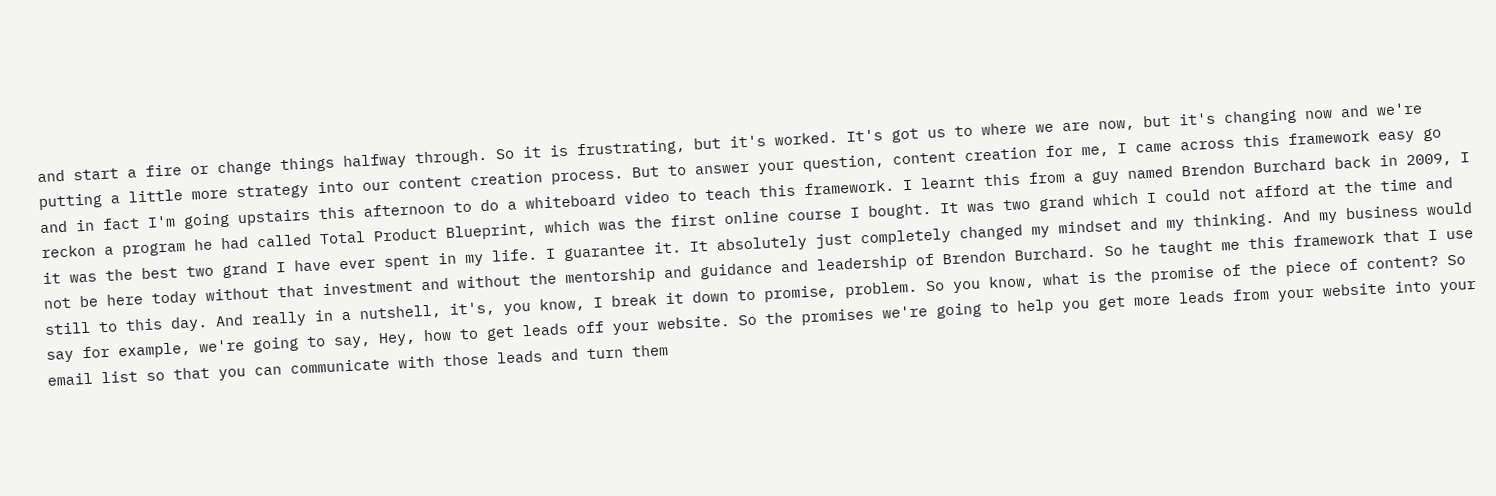and start a fire or change things halfway through. So it is frustrating, but it's worked. It's got us to where we are now, but it's changing now and we're putting a little more strategy into our content creation process. But to answer your question, content creation for me, I came across this framework easy go and in fact I'm going upstairs this afternoon to do a whiteboard video to teach this framework. I learnt this from a guy named Brendon Burchard back in 2009, I reckon a program he had called Total Product Blueprint, which was the first online course I bought. It was two grand which I could not afford at the time and it was the best two grand I have ever spent in my life. I guarantee it. It absolutely just completely changed my mindset and my thinking. And my business would not be here today without that investment and without the mentorship and guidance and leadership of Brendon Burchard. So he taught me this framework that I use still to this day. And really in a nutshell, it's, you know, I break it down to promise, problem. So you know, what is the promise of the piece of content? So say for example, we're going to say, Hey, how to get leads off your website. So the promises we're going to help you get more leads from your website into your email list so that you can communicate with those leads and turn them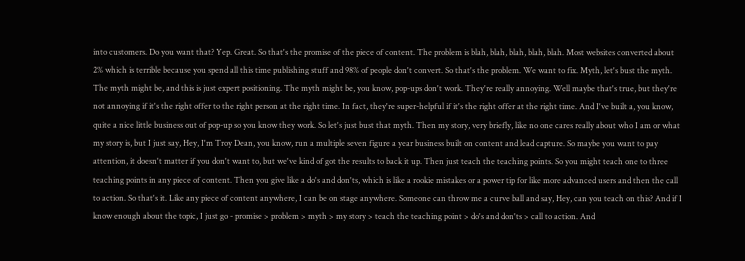into customers. Do you want that? Yep. Great. So that's the promise of the piece of content. The problem is blah, blah, blah, blah, blah. Most websites converted about 2% which is terrible because you spend all this time publishing stuff and 98% of people don't convert. So that's the problem. We want to fix. Myth, let's bust the myth. The myth might be, and this is just expert positioning. The myth might be, you know, pop-ups don't work. They're really annoying. Well maybe that's true, but they're not annoying if it's the right offer to the right person at the right time. In fact, they're super-helpful if it's the right offer at the right time. And I've built a, you know, quite a nice little business out of pop-up so you know they work. So let's just bust that myth. Then my story, very briefly, like no one cares really about who I am or what my story is, but I just say, Hey, I'm Troy Dean, you know, run a multiple seven figure a year business built on content and lead capture. So maybe you want to pay attention, it doesn't matter if you don't want to, but we've kind of got the results to back it up. Then just teach the teaching points. So you might teach one to three teaching points in any piece of content. Then you give like a do's and don'ts, which is like a rookie mistakes or a power tip for like more advanced users and then the call to action. So that's it. Like any piece of content anywhere, I can be on stage anywhere. Someone can throw me a curve ball and say, Hey, can you teach on this? And if I know enough about the topic, I just go - promise > problem > myth > my story > teach the teaching point > do's and don'ts > call to action. And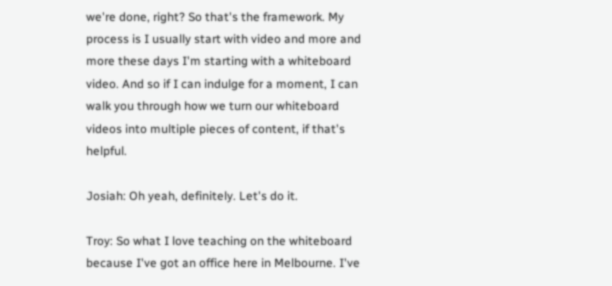we're done, right? So that's the framework. My process is I usually start with video and more and more these days I'm starting with a whiteboard video. And so if I can indulge for a moment, I can walk you through how we turn our whiteboard videos into multiple pieces of content, if that's helpful.

Josiah: Oh yeah, definitely. Let's do it.

Troy: So what I love teaching on the whiteboard because I've got an office here in Melbourne. I've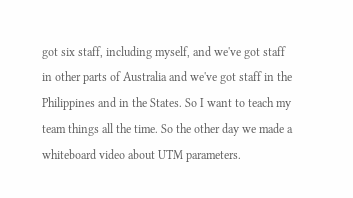got six staff, including myself, and we've got staff in other parts of Australia and we've got staff in the Philippines and in the States. So I want to teach my team things all the time. So the other day we made a whiteboard video about UTM parameters.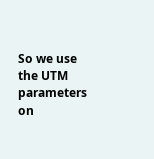So we use the UTM parameters on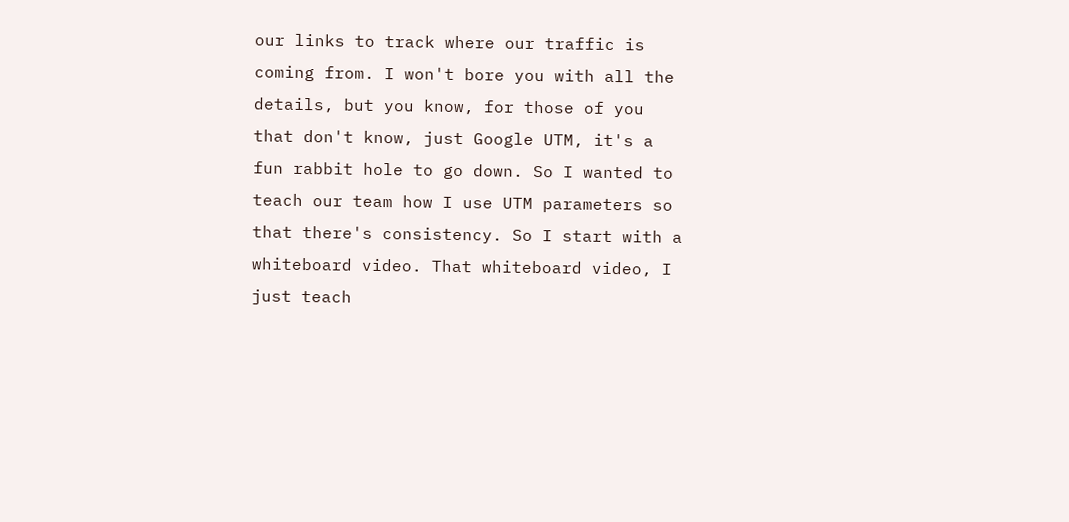our links to track where our traffic is coming from. I won't bore you with all the details, but you know, for those of you that don't know, just Google UTM, it's a fun rabbit hole to go down. So I wanted to teach our team how I use UTM parameters so that there's consistency. So I start with a whiteboard video. That whiteboard video, I just teach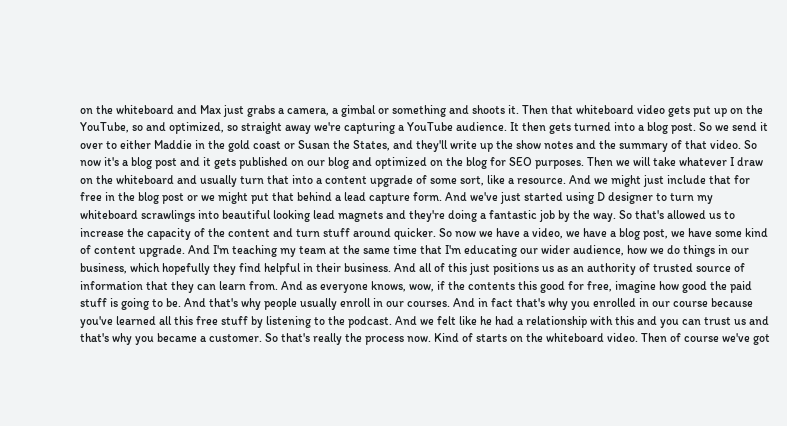on the whiteboard and Max just grabs a camera, a gimbal or something and shoots it. Then that whiteboard video gets put up on the YouTube, so and optimized, so straight away we're capturing a YouTube audience. It then gets turned into a blog post. So we send it over to either Maddie in the gold coast or Susan the States, and they'll write up the show notes and the summary of that video. So now it's a blog post and it gets published on our blog and optimized on the blog for SEO purposes. Then we will take whatever I draw on the whiteboard and usually turn that into a content upgrade of some sort, like a resource. And we might just include that for free in the blog post or we might put that behind a lead capture form. And we've just started using D designer to turn my whiteboard scrawlings into beautiful looking lead magnets and they're doing a fantastic job by the way. So that's allowed us to increase the capacity of the content and turn stuff around quicker. So now we have a video, we have a blog post, we have some kind of content upgrade. And I'm teaching my team at the same time that I'm educating our wider audience, how we do things in our business, which hopefully they find helpful in their business. And all of this just positions us as an authority of trusted source of information that they can learn from. And as everyone knows, wow, if the contents this good for free, imagine how good the paid stuff is going to be. And that's why people usually enroll in our courses. And in fact that's why you enrolled in our course because you've learned all this free stuff by listening to the podcast. And we felt like he had a relationship with this and you can trust us and that's why you became a customer. So that's really the process now. Kind of starts on the whiteboard video. Then of course we've got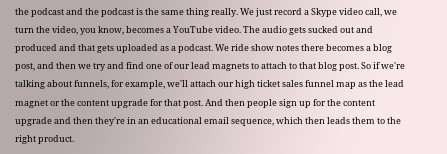the podcast and the podcast is the same thing really. We just record a Skype video call, we turn the video, you know, becomes a YouTube video. The audio gets sucked out and produced and that gets uploaded as a podcast. We ride show notes there becomes a blog post, and then we try and find one of our lead magnets to attach to that blog post. So if we're talking about funnels, for example, we'll attach our high ticket sales funnel map as the lead magnet or the content upgrade for that post. And then people sign up for the content upgrade and then they're in an educational email sequence, which then leads them to the right product.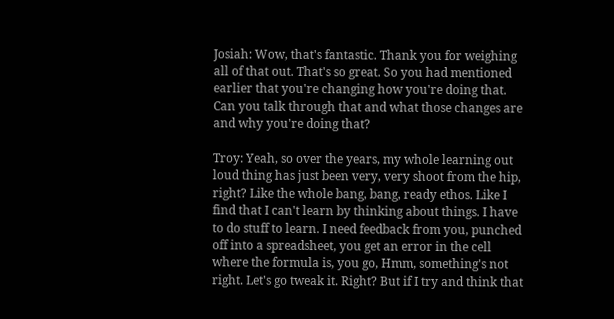Josiah: Wow, that's fantastic. Thank you for weighing all of that out. That's so great. So you had mentioned earlier that you're changing how you're doing that. Can you talk through that and what those changes are and why you're doing that?

Troy: Yeah, so over the years, my whole learning out loud thing has just been very, very shoot from the hip, right? Like the whole bang, bang, ready ethos. Like I find that I can't learn by thinking about things. I have to do stuff to learn. I need feedback from you, punched off into a spreadsheet, you get an error in the cell where the formula is, you go, Hmm, something's not right. Let's go tweak it. Right? But if I try and think that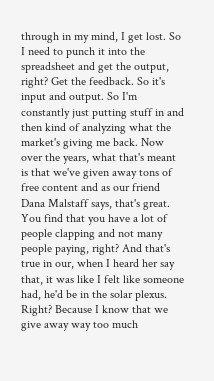through in my mind, I get lost. So I need to punch it into the spreadsheet and get the output, right? Get the feedback. So it's input and output. So I'm constantly just putting stuff in and then kind of analyzing what the market's giving me back. Now over the years, what that's meant is that we've given away tons of free content and as our friend Dana Malstaff says, that's great. You find that you have a lot of people clapping and not many people paying, right? And that's true in our, when I heard her say that, it was like I felt like someone had, he'd be in the solar plexus. Right? Because I know that we give away way too much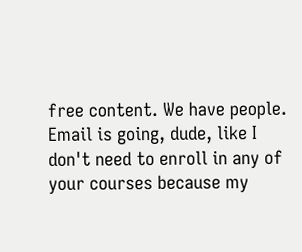free content. We have people. Email is going, dude, like I don't need to enroll in any of your courses because my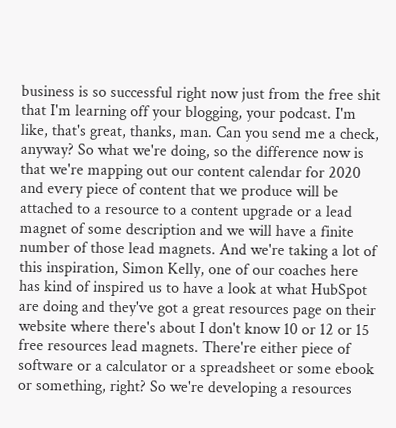business is so successful right now just from the free shit that I'm learning off your blogging, your podcast. I'm like, that's great, thanks, man. Can you send me a check, anyway? So what we're doing, so the difference now is that we're mapping out our content calendar for 2020 and every piece of content that we produce will be attached to a resource to a content upgrade or a lead magnet of some description and we will have a finite number of those lead magnets. And we're taking a lot of this inspiration, Simon Kelly, one of our coaches here has kind of inspired us to have a look at what HubSpot are doing and they've got a great resources page on their website where there's about I don't know 10 or 12 or 15 free resources lead magnets. There're either piece of software or a calculator or a spreadsheet or some ebook or something, right? So we're developing a resources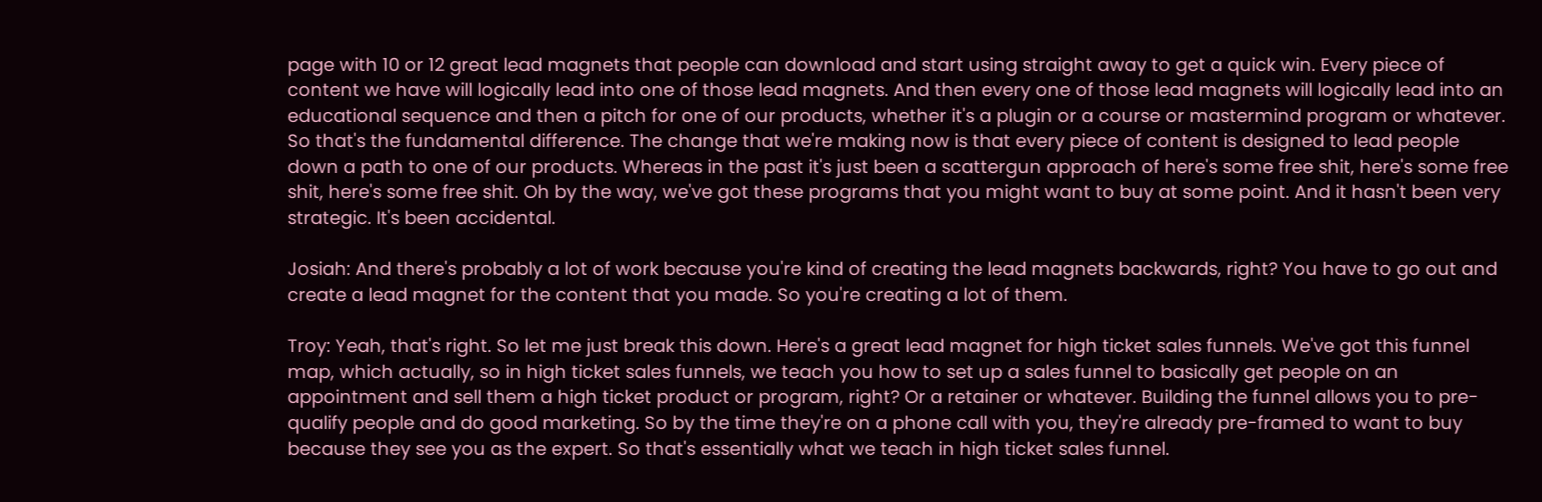page with 10 or 12 great lead magnets that people can download and start using straight away to get a quick win. Every piece of content we have will logically lead into one of those lead magnets. And then every one of those lead magnets will logically lead into an educational sequence and then a pitch for one of our products, whether it's a plugin or a course or mastermind program or whatever. So that's the fundamental difference. The change that we're making now is that every piece of content is designed to lead people down a path to one of our products. Whereas in the past it's just been a scattergun approach of here's some free shit, here's some free shit, here's some free shit. Oh by the way, we've got these programs that you might want to buy at some point. And it hasn't been very strategic. It's been accidental.

Josiah: And there's probably a lot of work because you're kind of creating the lead magnets backwards, right? You have to go out and create a lead magnet for the content that you made. So you're creating a lot of them.

Troy: Yeah, that's right. So let me just break this down. Here's a great lead magnet for high ticket sales funnels. We've got this funnel map, which actually, so in high ticket sales funnels, we teach you how to set up a sales funnel to basically get people on an appointment and sell them a high ticket product or program, right? Or a retainer or whatever. Building the funnel allows you to pre-qualify people and do good marketing. So by the time they're on a phone call with you, they're already pre-framed to want to buy because they see you as the expert. So that's essentially what we teach in high ticket sales funnel.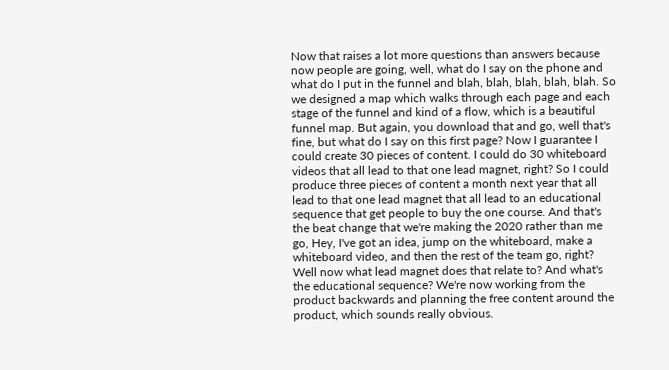Now that raises a lot more questions than answers because now people are going, well, what do I say on the phone and what do I put in the funnel and blah, blah, blah, blah, blah. So we designed a map which walks through each page and each stage of the funnel and kind of a flow, which is a beautiful funnel map. But again, you download that and go, well that's fine, but what do I say on this first page? Now I guarantee I could create 30 pieces of content. I could do 30 whiteboard videos that all lead to that one lead magnet, right? So I could produce three pieces of content a month next year that all lead to that one lead magnet that all lead to an educational sequence that get people to buy the one course. And that's the beat change that we're making the 2020 rather than me go, Hey, I've got an idea, jump on the whiteboard, make a whiteboard video, and then the rest of the team go, right? Well now what lead magnet does that relate to? And what's the educational sequence? We're now working from the product backwards and planning the free content around the product, which sounds really obvious.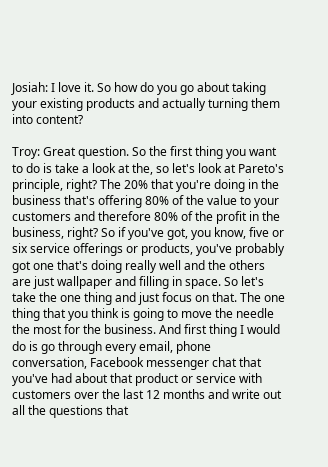Josiah: I love it. So how do you go about taking your existing products and actually turning them into content?

Troy: Great question. So the first thing you want to do is take a look at the, so let's look at Pareto's principle, right? The 20% that you're doing in the business that's offering 80% of the value to your customers and therefore 80% of the profit in the business, right? So if you've got, you know, five or six service offerings or products, you've probably got one that's doing really well and the others are just wallpaper and filling in space. So let's take the one thing and just focus on that. The one thing that you think is going to move the needle the most for the business. And first thing I would do is go through every email, phone conversation, Facebook messenger chat that you've had about that product or service with customers over the last 12 months and write out all the questions that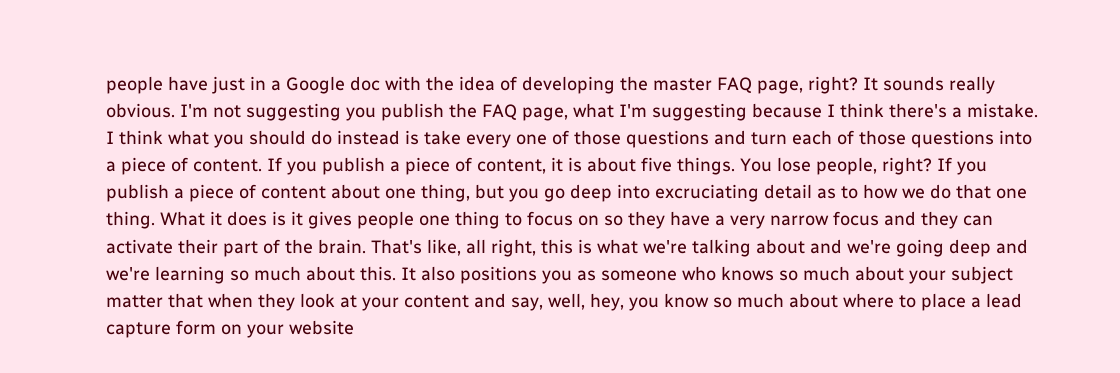people have just in a Google doc with the idea of developing the master FAQ page, right? It sounds really obvious. I'm not suggesting you publish the FAQ page, what I'm suggesting because I think there's a mistake. I think what you should do instead is take every one of those questions and turn each of those questions into a piece of content. If you publish a piece of content, it is about five things. You lose people, right? If you publish a piece of content about one thing, but you go deep into excruciating detail as to how we do that one thing. What it does is it gives people one thing to focus on so they have a very narrow focus and they can activate their part of the brain. That's like, all right, this is what we're talking about and we're going deep and we're learning so much about this. It also positions you as someone who knows so much about your subject matter that when they look at your content and say, well, hey, you know so much about where to place a lead capture form on your website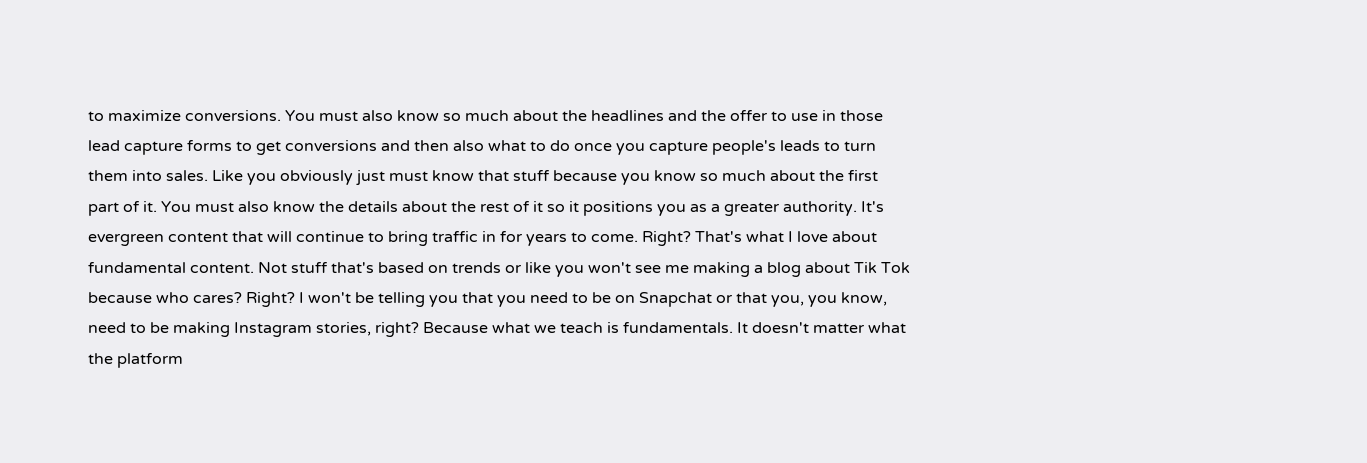to maximize conversions. You must also know so much about the headlines and the offer to use in those lead capture forms to get conversions and then also what to do once you capture people's leads to turn them into sales. Like you obviously just must know that stuff because you know so much about the first part of it. You must also know the details about the rest of it so it positions you as a greater authority. It's evergreen content that will continue to bring traffic in for years to come. Right? That's what I love about fundamental content. Not stuff that's based on trends or like you won't see me making a blog about Tik Tok because who cares? Right? I won't be telling you that you need to be on Snapchat or that you, you know, need to be making Instagram stories, right? Because what we teach is fundamentals. It doesn't matter what the platform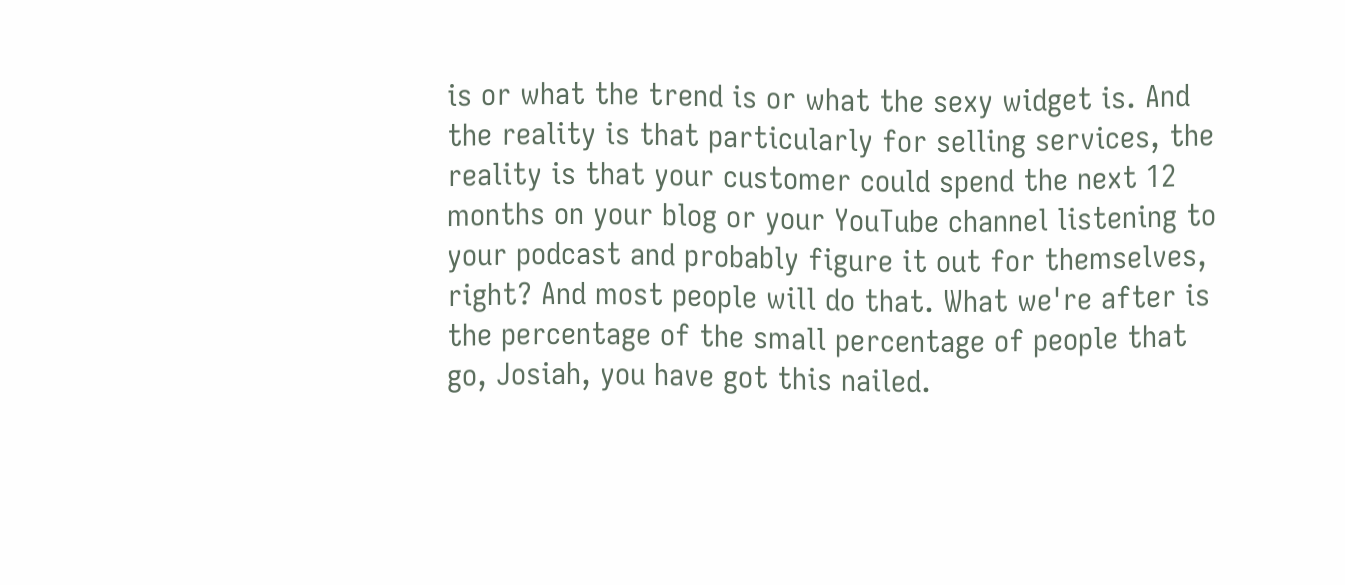is or what the trend is or what the sexy widget is. And the reality is that particularly for selling services, the reality is that your customer could spend the next 12 months on your blog or your YouTube channel listening to your podcast and probably figure it out for themselves, right? And most people will do that. What we're after is the percentage of the small percentage of people that go, Josiah, you have got this nailed.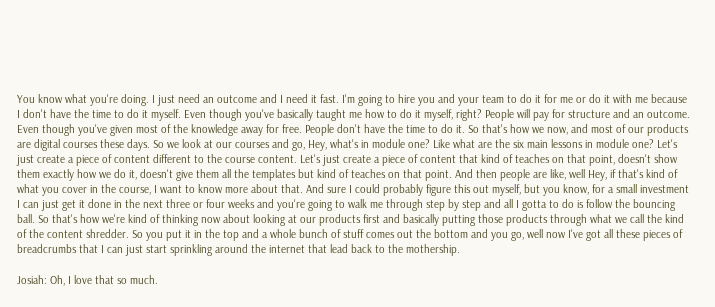You know what you're doing. I just need an outcome and I need it fast. I'm going to hire you and your team to do it for me or do it with me because I don't have the time to do it myself. Even though you've basically taught me how to do it myself, right? People will pay for structure and an outcome. Even though you've given most of the knowledge away for free. People don't have the time to do it. So that's how we now, and most of our products are digital courses these days. So we look at our courses and go, Hey, what's in module one? Like what are the six main lessons in module one? Let's just create a piece of content different to the course content. Let's just create a piece of content that kind of teaches on that point, doesn't show them exactly how we do it, doesn't give them all the templates but kind of teaches on that point. And then people are like, well Hey, if that's kind of what you cover in the course, I want to know more about that. And sure I could probably figure this out myself, but you know, for a small investment I can just get it done in the next three or four weeks and you're going to walk me through step by step and all I gotta to do is follow the bouncing ball. So that's how we're kind of thinking now about looking at our products first and basically putting those products through what we call the kind of the content shredder. So you put it in the top and a whole bunch of stuff comes out the bottom and you go, well now I've got all these pieces of breadcrumbs that I can just start sprinkling around the internet that lead back to the mothership.

Josiah: Oh, I love that so much.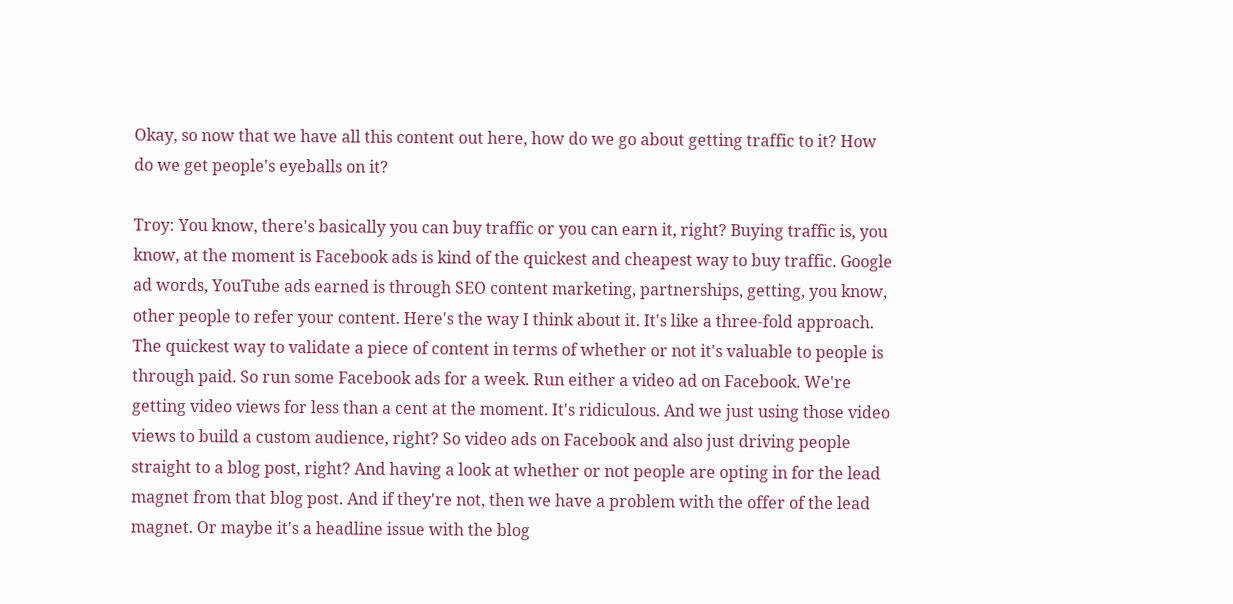Okay, so now that we have all this content out here, how do we go about getting traffic to it? How do we get people's eyeballs on it?

Troy: You know, there's basically you can buy traffic or you can earn it, right? Buying traffic is, you know, at the moment is Facebook ads is kind of the quickest and cheapest way to buy traffic. Google ad words, YouTube ads earned is through SEO content marketing, partnerships, getting, you know, other people to refer your content. Here's the way I think about it. It's like a three-fold approach. The quickest way to validate a piece of content in terms of whether or not it's valuable to people is through paid. So run some Facebook ads for a week. Run either a video ad on Facebook. We're getting video views for less than a cent at the moment. It's ridiculous. And we just using those video views to build a custom audience, right? So video ads on Facebook and also just driving people straight to a blog post, right? And having a look at whether or not people are opting in for the lead magnet from that blog post. And if they're not, then we have a problem with the offer of the lead magnet. Or maybe it's a headline issue with the blog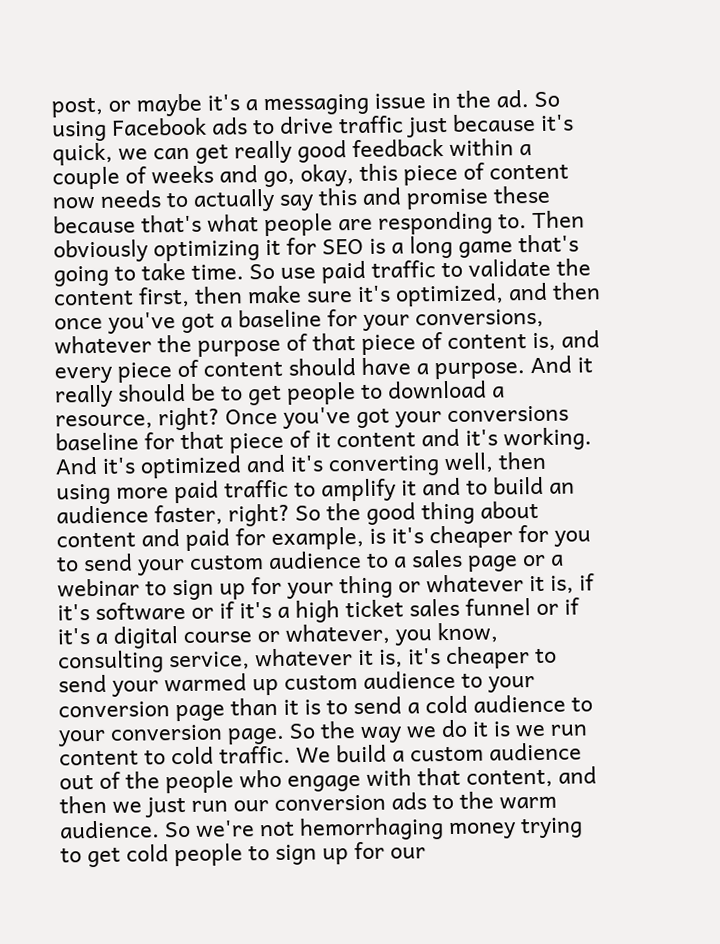post, or maybe it's a messaging issue in the ad. So using Facebook ads to drive traffic just because it's quick, we can get really good feedback within a couple of weeks and go, okay, this piece of content now needs to actually say this and promise these because that's what people are responding to. Then obviously optimizing it for SEO is a long game that's going to take time. So use paid traffic to validate the content first, then make sure it's optimized, and then once you've got a baseline for your conversions, whatever the purpose of that piece of content is, and every piece of content should have a purpose. And it really should be to get people to download a resource, right? Once you've got your conversions baseline for that piece of it content and it's working. And it's optimized and it's converting well, then using more paid traffic to amplify it and to build an audience faster, right? So the good thing about content and paid for example, is it's cheaper for you to send your custom audience to a sales page or a webinar to sign up for your thing or whatever it is, if it's software or if it's a high ticket sales funnel or if it's a digital course or whatever, you know, consulting service, whatever it is, it's cheaper to send your warmed up custom audience to your conversion page than it is to send a cold audience to your conversion page. So the way we do it is we run content to cold traffic. We build a custom audience out of the people who engage with that content, and then we just run our conversion ads to the warm audience. So we're not hemorrhaging money trying to get cold people to sign up for our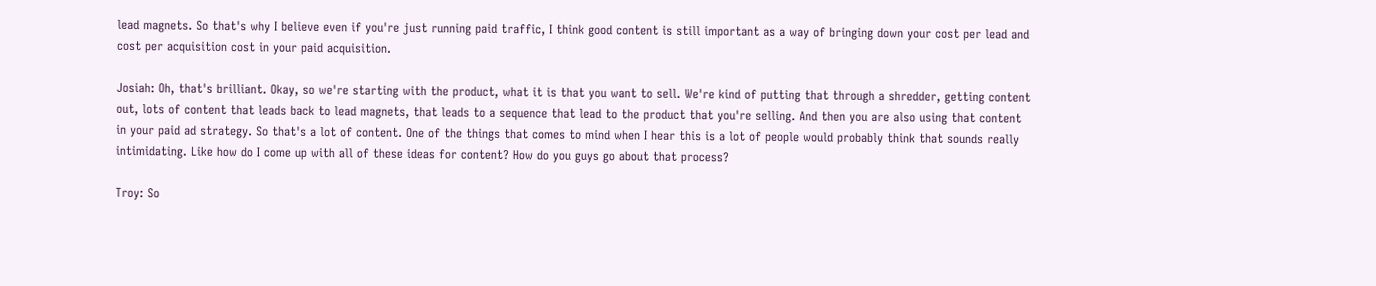lead magnets. So that's why I believe even if you're just running paid traffic, I think good content is still important as a way of bringing down your cost per lead and cost per acquisition cost in your paid acquisition.

Josiah: Oh, that's brilliant. Okay, so we're starting with the product, what it is that you want to sell. We're kind of putting that through a shredder, getting content out, lots of content that leads back to lead magnets, that leads to a sequence that lead to the product that you're selling. And then you are also using that content in your paid ad strategy. So that's a lot of content. One of the things that comes to mind when I hear this is a lot of people would probably think that sounds really intimidating. Like how do I come up with all of these ideas for content? How do you guys go about that process?

Troy: So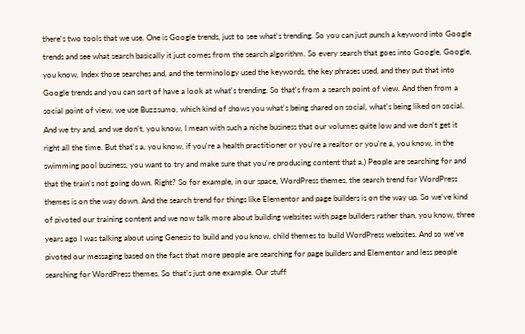there's two tools that we use. One is Google trends, just to see what's trending. So you can just punch a keyword into Google trends and see what search basically it just comes from the search algorithm. So every search that goes into Google, Google, you know, Index those searches and, and the terminology used the keywords, the key phrases used, and they put that into Google trends and you can sort of have a look at what's trending. So that's from a search point of view. And then from a social point of view, we use Buzzsumo, which kind of shows you what's being shared on social, what's being liked on social. And we try and, and we don't, you know, I mean with such a niche business that our volumes quite low and we don't get it right all the time. But that's a, you know, if you're a health practitioner or you're a realtor or you're a, you know, in the swimming pool business, you want to try and make sure that you're producing content that a.) People are searching for and that the train's not going down. Right? So for example, in our space, WordPress themes, the search trend for WordPress themes is on the way down. And the search trend for things like Elementor and page builders is on the way up. So we've kind of pivoted our training content and we now talk more about building websites with page builders rather than, you know, three years ago I was talking about using Genesis to build and you know, child themes to build WordPress websites. And so we've pivoted our messaging based on the fact that more people are searching for page builders and Elementor and less people searching for WordPress themes. So that's just one example. Our stuff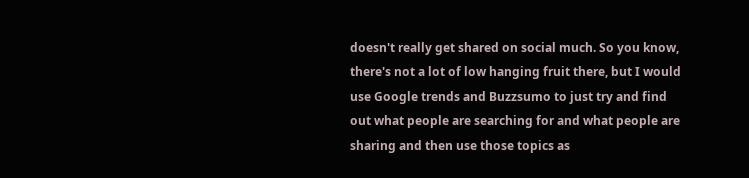doesn't really get shared on social much. So you know, there's not a lot of low hanging fruit there, but I would use Google trends and Buzzsumo to just try and find out what people are searching for and what people are sharing and then use those topics as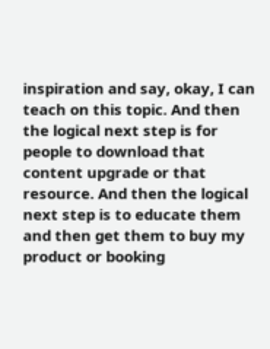inspiration and say, okay, I can teach on this topic. And then the logical next step is for people to download that content upgrade or that resource. And then the logical next step is to educate them and then get them to buy my product or booking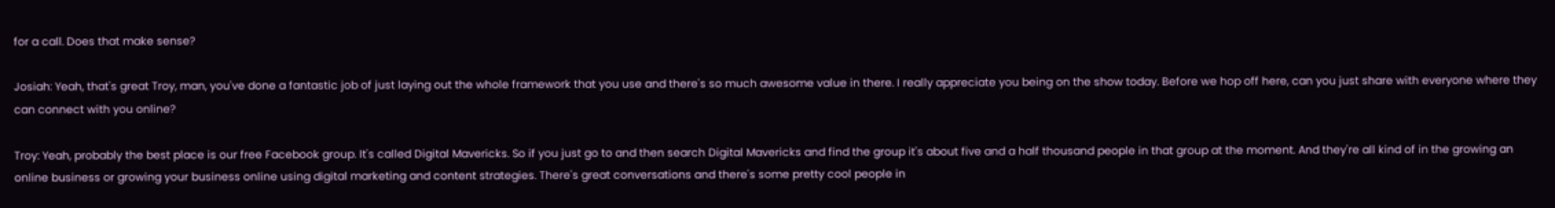for a call. Does that make sense?

Josiah: Yeah, that's great Troy, man, you've done a fantastic job of just laying out the whole framework that you use and there's so much awesome value in there. I really appreciate you being on the show today. Before we hop off here, can you just share with everyone where they can connect with you online?

Troy: Yeah, probably the best place is our free Facebook group. It's called Digital Mavericks. So if you just go to and then search Digital Mavericks and find the group it's about five and a half thousand people in that group at the moment. And they're all kind of in the growing an online business or growing your business online using digital marketing and content strategies. There's great conversations and there's some pretty cool people in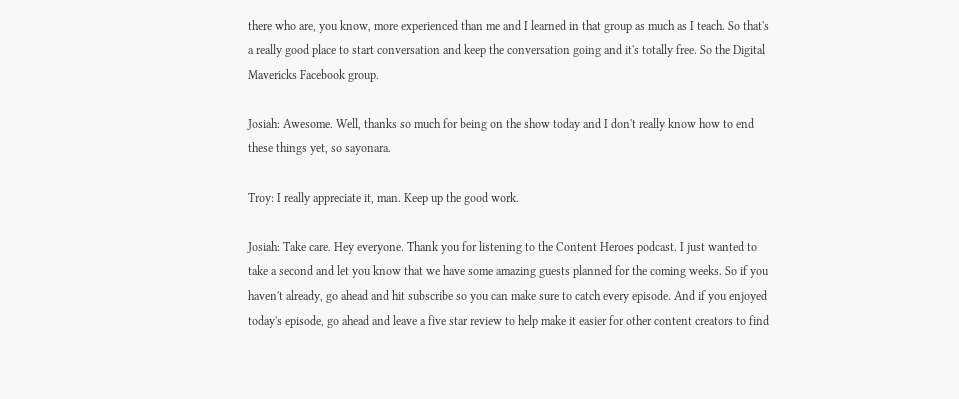there who are, you know, more experienced than me and I learned in that group as much as I teach. So that's a really good place to start conversation and keep the conversation going and it's totally free. So the Digital Mavericks Facebook group.

Josiah: Awesome. Well, thanks so much for being on the show today and I don't really know how to end these things yet, so sayonara.

Troy: I really appreciate it, man. Keep up the good work.

Josiah: Take care. Hey everyone. Thank you for listening to the Content Heroes podcast. I just wanted to take a second and let you know that we have some amazing guests planned for the coming weeks. So if you haven't already, go ahead and hit subscribe so you can make sure to catch every episode. And if you enjoyed today's episode, go ahead and leave a five star review to help make it easier for other content creators to find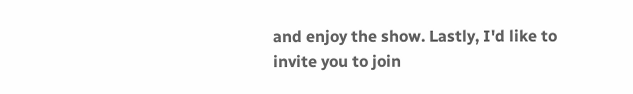and enjoy the show. Lastly, I'd like to invite you to join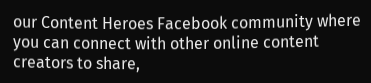our Content Heroes Facebook community where you can connect with other online content creators to share,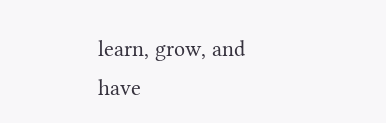learn, grow, and have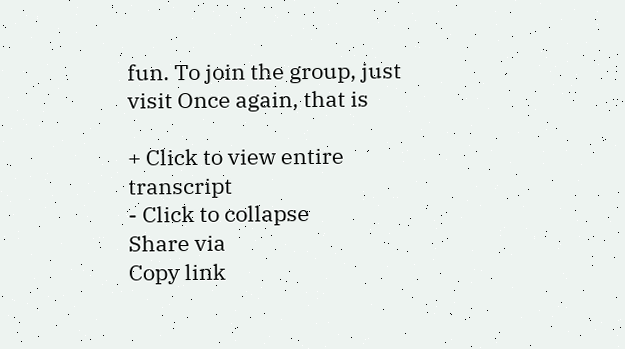fun. To join the group, just visit Once again, that is

+ Click to view entire transcript
- Click to collapse
Share via
Copy link